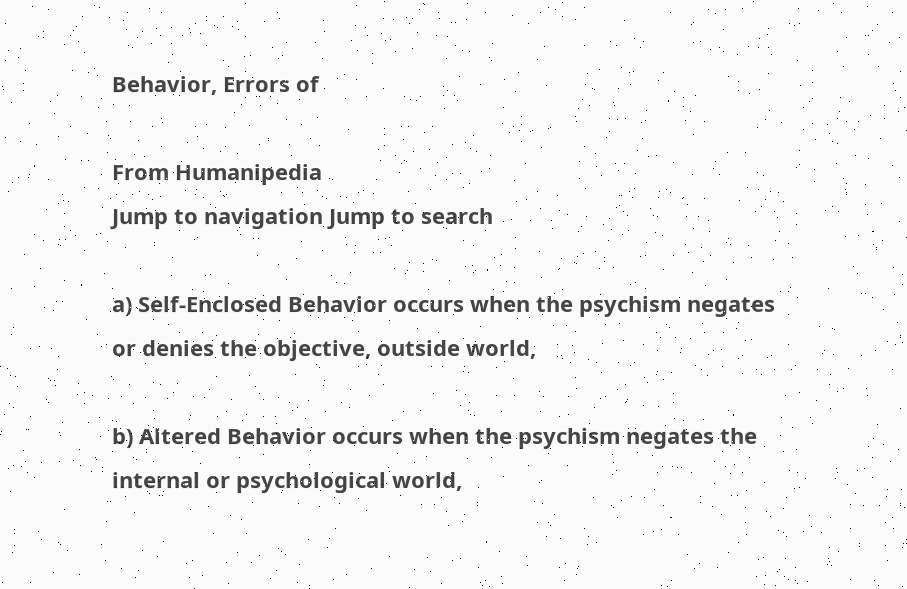Behavior, Errors of

From Humanipedia
Jump to navigation Jump to search

a) Self‑Enclosed Behavior occurs when the psychism negates or denies the objective, outside world,

b) Altered Behavior occurs when the psychism negates the internal or psychological world,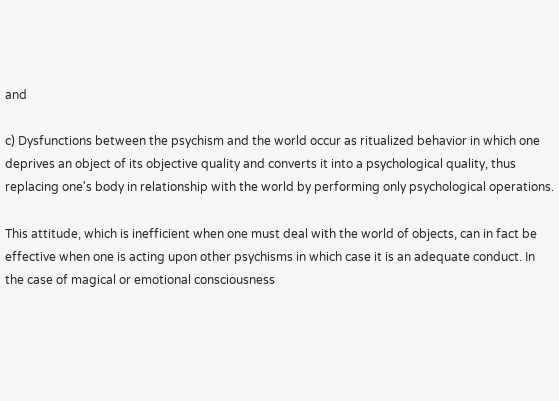and

c) Dysfunctions between the psychism and the world occur as ritualized behavior in which one deprives an object of its objective quality and converts it into a psychological quality, thus replacing one's body in relationship with the world by performing only psychological operations.

This attitude, which is inefficient when one must deal with the world of objects, can in fact be effective when one is acting upon other psychisms in which case it is an adequate conduct. In the case of magical or emotional consciousness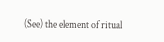(See) the element of ritual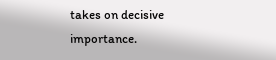takes on decisive importance.